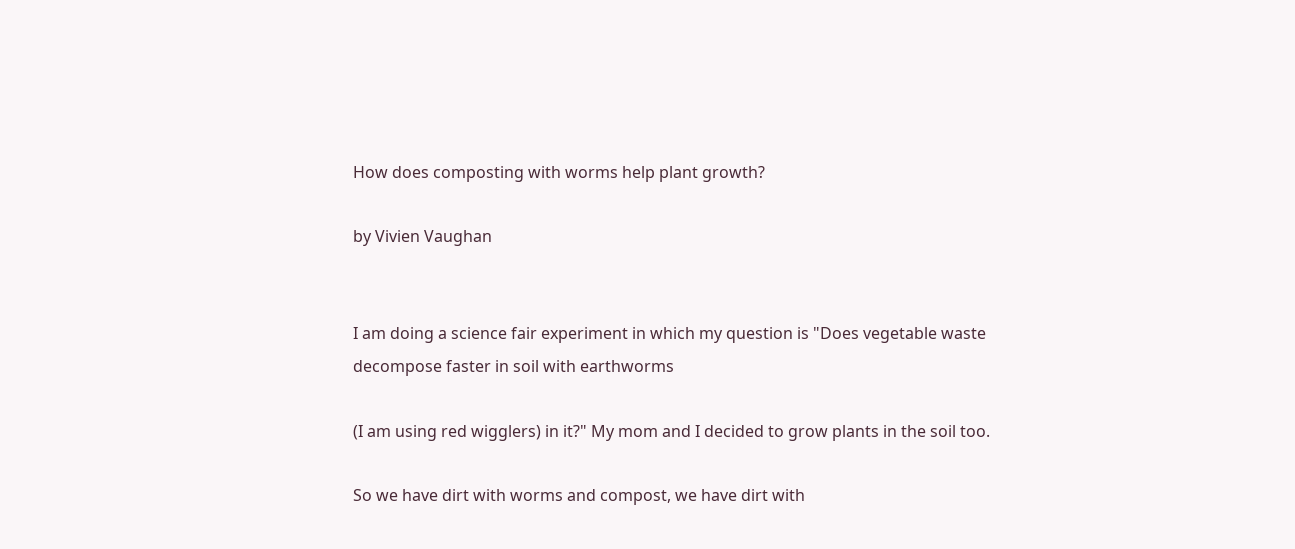How does composting with worms help plant growth?

by Vivien Vaughan


I am doing a science fair experiment in which my question is "Does vegetable waste decompose faster in soil with earthworms

(I am using red wigglers) in it?" My mom and I decided to grow plants in the soil too.

So we have dirt with worms and compost, we have dirt with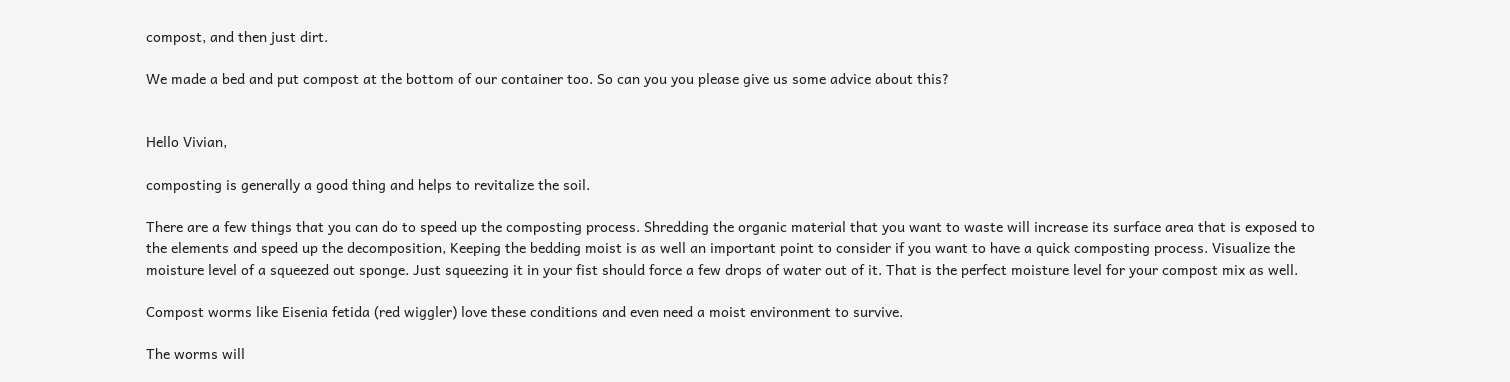compost, and then just dirt.

We made a bed and put compost at the bottom of our container too. So can you you please give us some advice about this?


Hello Vivian,

composting is generally a good thing and helps to revitalize the soil.

There are a few things that you can do to speed up the composting process. Shredding the organic material that you want to waste will increase its surface area that is exposed to the elements and speed up the decomposition, Keeping the bedding moist is as well an important point to consider if you want to have a quick composting process. Visualize the moisture level of a squeezed out sponge. Just squeezing it in your fist should force a few drops of water out of it. That is the perfect moisture level for your compost mix as well.

Compost worms like Eisenia fetida (red wiggler) love these conditions and even need a moist environment to survive.

The worms will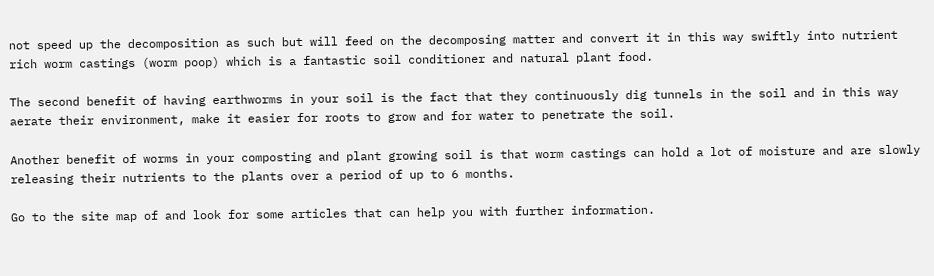not speed up the decomposition as such but will feed on the decomposing matter and convert it in this way swiftly into nutrient rich worm castings (worm poop) which is a fantastic soil conditioner and natural plant food.

The second benefit of having earthworms in your soil is the fact that they continuously dig tunnels in the soil and in this way aerate their environment, make it easier for roots to grow and for water to penetrate the soil.

Another benefit of worms in your composting and plant growing soil is that worm castings can hold a lot of moisture and are slowly releasing their nutrients to the plants over a period of up to 6 months.

Go to the site map of and look for some articles that can help you with further information.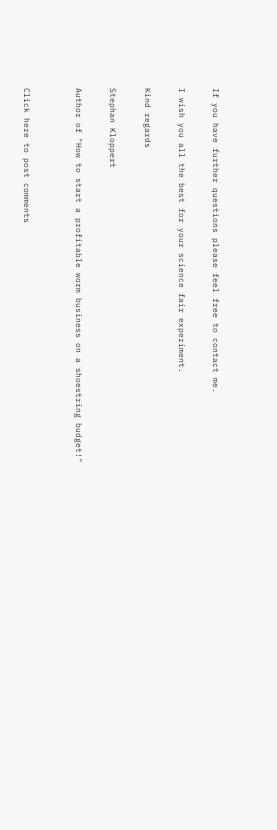If you have further questions please feel free to contact me.

I wish you all the best for your science fair experiment.

Kind regards

Stephan Kloppert

Author of "How to start a profitable worm business on a shoestring budget!"


Click here to post comments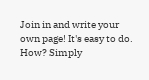Join in and write your own page! It's easy to do. How? Simply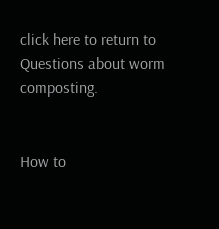click here to return to Questions about worm composting.


How to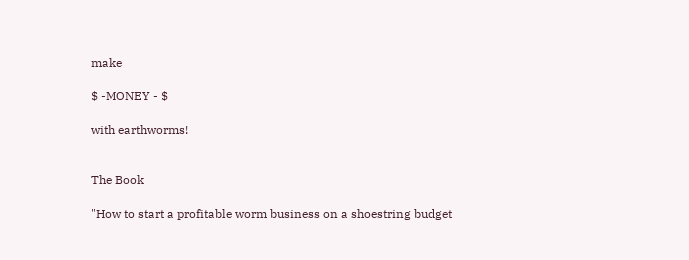make

$ -MONEY - $

with earthworms!


The Book

"How to start a profitable worm business on a shoestring budget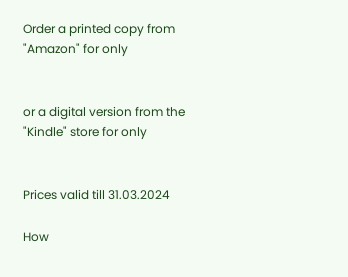Order a printed copy from "Amazon" for only


or a digital version from the "Kindle" store for only


Prices valid till 31.03.2024

How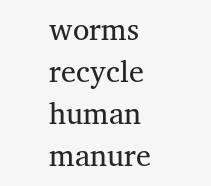worms recycle human manure